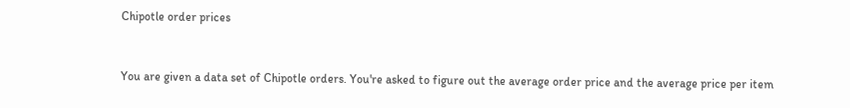Chipotle order prices


You are given a data set of Chipotle orders. You're asked to figure out the average order price and the average price per item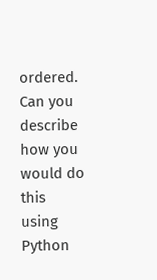ordered. Can you describe how you would do this using Python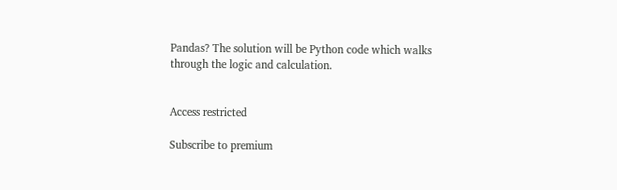Pandas? The solution will be Python code which walks through the logic and calculation.


Access restricted

Subscribe to premium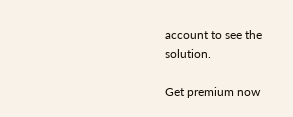account to see the solution.

Get premium now